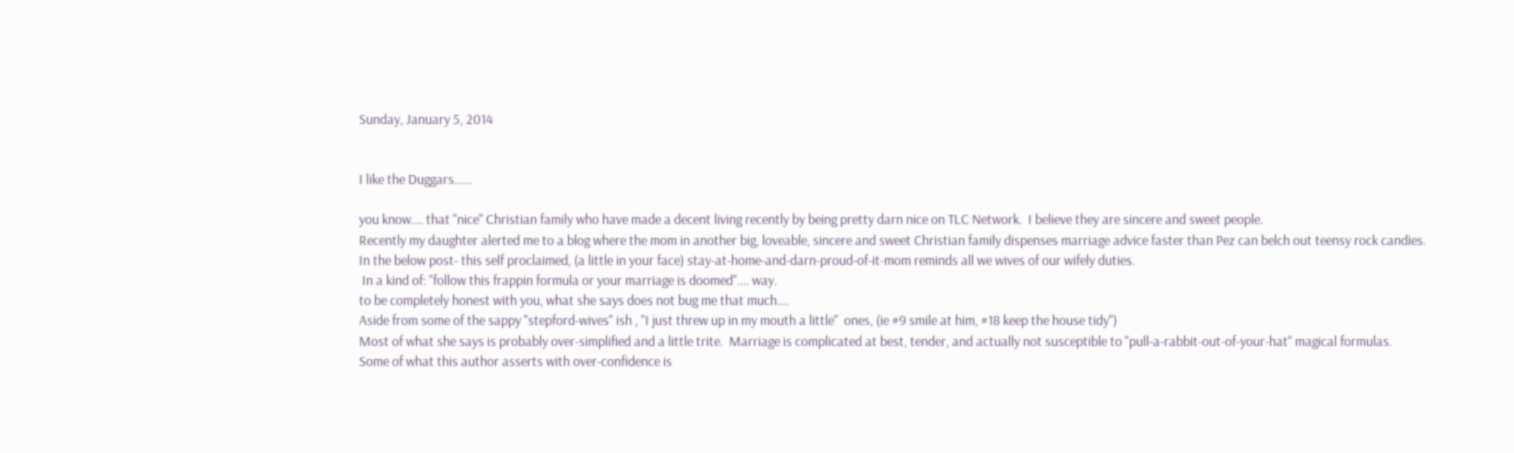Sunday, January 5, 2014


I like the Duggars......

you know.... that "nice" Christian family who have made a decent living recently by being pretty darn nice on TLC Network.  I believe they are sincere and sweet people.
Recently my daughter alerted me to a blog where the mom in another big, loveable, sincere and sweet Christian family dispenses marriage advice faster than Pez can belch out teensy rock candies.
In the below post- this self proclaimed, (a little in your face) stay-at-home-and-darn-proud-of-it-mom reminds all we wives of our wifely duties.
 In a kind of: "follow this frappin formula or your marriage is doomed".... way.
to be completely honest with you, what she says does not bug me that much....
Aside from some of the sappy "stepford-wives" ish , "I just threw up in my mouth a little"  ones, (ie #9 smile at him, #18 keep the house tidy")
Most of what she says is probably over-simplified and a little trite.  Marriage is complicated at best, tender, and actually not susceptible to "pull-a-rabbit-out-of-your-hat" magical formulas.
Some of what this author asserts with over-confidence is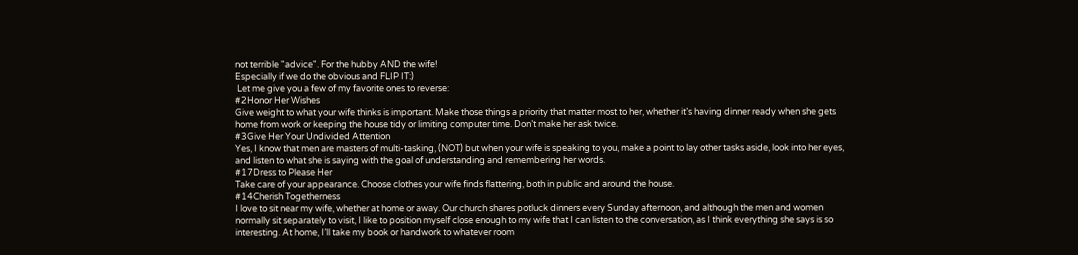not terrible "advice". For the hubby AND the wife!
Especially if we do the obvious and FLIP IT:)
 Let me give you a few of my favorite ones to reverse:
#2Honor Her Wishes
Give weight to what your wife thinks is important. Make those things a priority that matter most to her, whether it’s having dinner ready when she gets home from work or keeping the house tidy or limiting computer time. Don’t make her ask twice.
#3Give Her Your Undivided Attention
Yes, I know that men are masters of multi-tasking, (NOT) but when your wife is speaking to you, make a point to lay other tasks aside, look into her eyes, and listen to what she is saying with the goal of understanding and remembering her words.
#17Dress to Please Her
Take care of your appearance. Choose clothes your wife finds flattering, both in public and around the house.
#14Cherish Togetherness
I love to sit near my wife, whether at home or away. Our church shares potluck dinners every Sunday afternoon, and although the men and women normally sit separately to visit, I like to position myself close enough to my wife that I can listen to the conversation, as I think everything she says is so interesting. At home, I’ll take my book or handwork to whatever room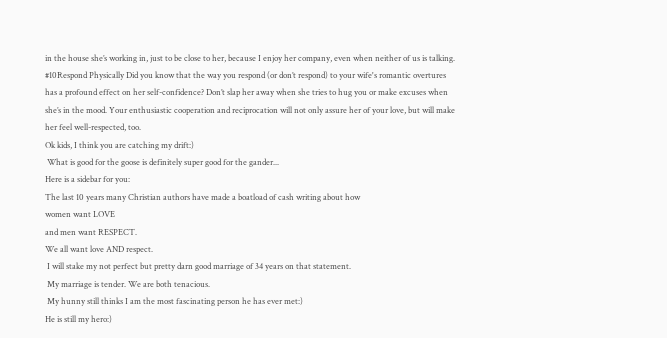in the house she’s working in, just to be close to her, because I enjoy her company, even when neither of us is talking.
#10Respond Physically Did you know that the way you respond (or don’t respond) to your wife's romantic overtures has a profound effect on her self-confidence? Don’t slap her away when she tries to hug you or make excuses when she’s in the mood. Your enthusiastic cooperation and reciprocation will not only assure her of your love, but will make her feel well-respected, too.
Ok kids, I think you are catching my drift:)
 What is good for the goose is definitely super good for the gander...
Here is a sidebar for you:
The last 10 years many Christian authors have made a boatload of cash writing about how
women want LOVE
and men want RESPECT.
We all want love AND respect.
 I will stake my not perfect but pretty darn good marriage of 34 years on that statement.
 My marriage is tender. We are both tenacious.
 My hunny still thinks I am the most fascinating person he has ever met:)
He is still my hero:)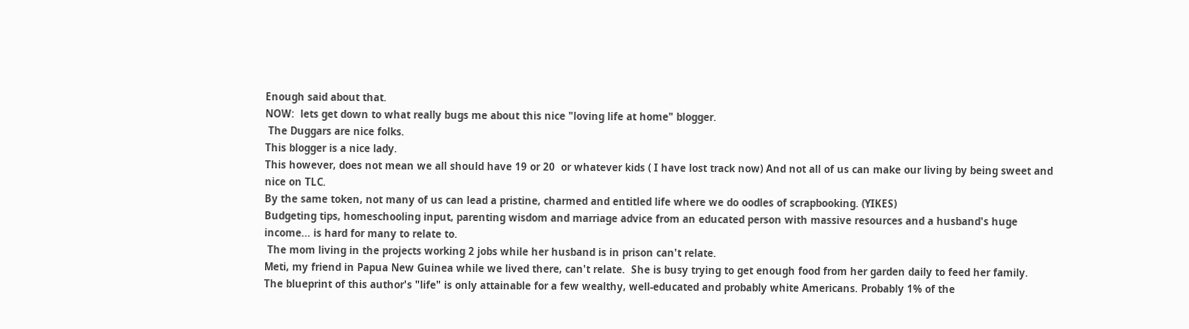Enough said about that.
NOW:  lets get down to what really bugs me about this nice "loving life at home" blogger.
 The Duggars are nice folks.
This blogger is a nice lady.
This however, does not mean we all should have 19 or 20  or whatever kids ( I have lost track now) And not all of us can make our living by being sweet and nice on TLC.
By the same token, not many of us can lead a pristine, charmed and entitled life where we do oodles of scrapbooking. (YIKES)
Budgeting tips, homeschooling input, parenting wisdom and marriage advice from an educated person with massive resources and a husband's huge income... is hard for many to relate to.
 The mom living in the projects working 2 jobs while her husband is in prison can't relate.
Meti, my friend in Papua New Guinea while we lived there, can't relate.  She is busy trying to get enough food from her garden daily to feed her family.
The blueprint of this author's "life" is only attainable for a few wealthy, well-educated and probably white Americans. Probably 1% of the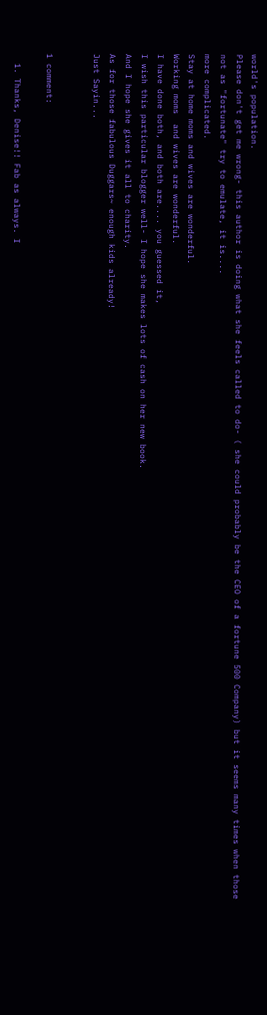world's population.
Please don't get me wrong- this author is doing what she feels called to do- ( she could probably be the CEO of a fortune 500 Company) but it seems many times when those not as "fortunate" try to emulate, it is....
more complicated.
Stay at home moms and wives are wonderful.
Working moms  and wives are wonderful.
I have done both, and both are.... you guessed it,
I wish this particular blogger well- I hope she makes lots of cash on her new book.
And I hope she gives it all to charity.
As for those fabulous Duggars~ enough kids already!
Just Sayin...


1 comment:

  1. Thanks, Denise!! Fab as always. I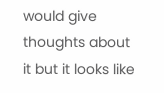would give thoughts about it but it looks like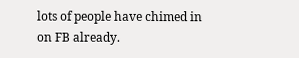lots of people have chimed in on FB already.